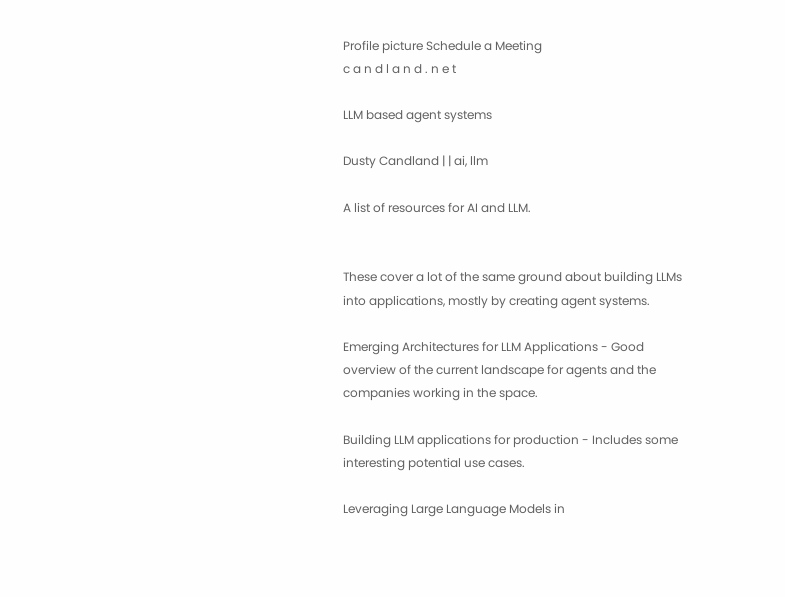Profile picture Schedule a Meeting
c a n d l a n d . n e t

LLM based agent systems

Dusty Candland | | ai, llm

A list of resources for AI and LLM.


These cover a lot of the same ground about building LLMs into applications, mostly by creating agent systems.

Emerging Architectures for LLM Applications - Good overview of the current landscape for agents and the companies working in the space.

Building LLM applications for production - Includes some interesting potential use cases.

Leveraging Large Language Models in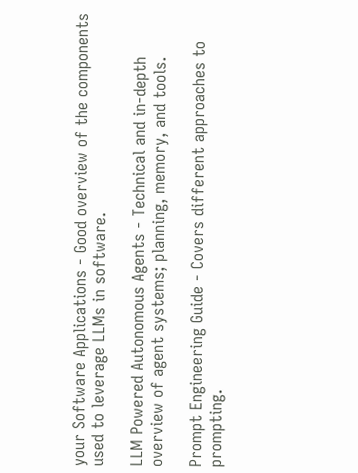your Software Applications - Good overview of the components used to leverage LLMs in software.

LLM Powered Autonomous Agents - Technical and in-depth overview of agent systems; planning, memory, and tools.

Prompt Engineering Guide - Covers different approaches to prompting.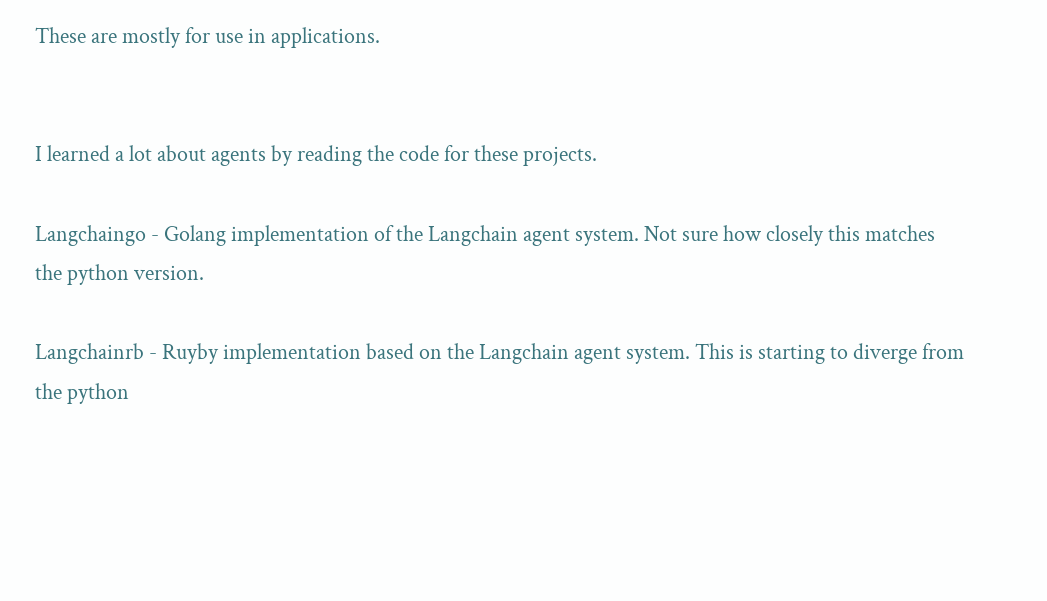These are mostly for use in applications.


I learned a lot about agents by reading the code for these projects.

Langchaingo - Golang implementation of the Langchain agent system. Not sure how closely this matches the python version.

Langchainrb - Ruyby implementation based on the Langchain agent system. This is starting to diverge from the python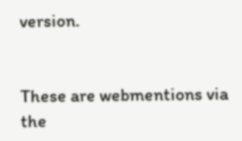version.


These are webmentions via the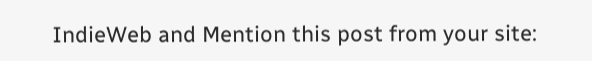IndieWeb and Mention this post from your site: